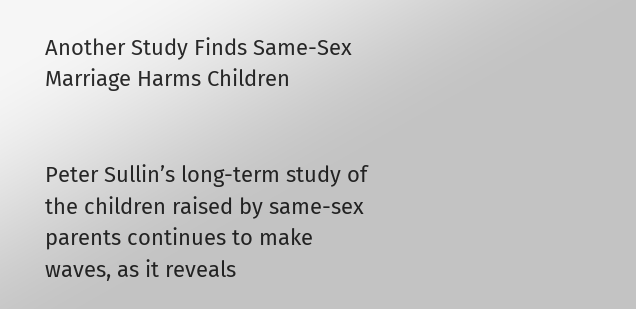Another Study Finds Same-Sex Marriage Harms Children


Peter Sullin’s long-term study of the children raised by same-sex parents continues to make waves, as it reveals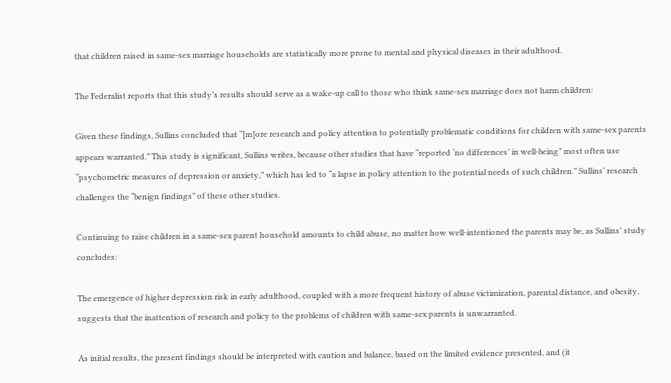that children raised in same-sex marriage households are statistically more prone to mental and physical diseases in their adulthood.

The Federalist reports that this study’s results should serve as a wake-up call to those who think same-sex marriage does not harm children:

Given these findings, Sullins concluded that “[m]ore research and policy attention to potentially problematic conditions for children with same-sex parents appears warranted.” This study is significant, Sullins writes, because other studies that have “reported ‘no differences’ in well-being” most often use “psychometric measures of depression or anxiety,” which has led to “a lapse in policy attention to the potential needs of such children.” Sullins’ research challenges the “benign findings” of these other studies.

Continuing to raise children in a same-sex parent household amounts to child abuse, no matter how well-intentioned the parents may be, as Sullins’ study concludes:

The emergence of higher depression risk in early adulthood, coupled with a more frequent history of abuse victimization, parental distance, and obesity, suggests that the inattention of research and policy to the problems of children with same-sex parents is unwarranted.

As initial results, the present findings should be interpreted with caution and balance, based on the limited evidence presented, and (it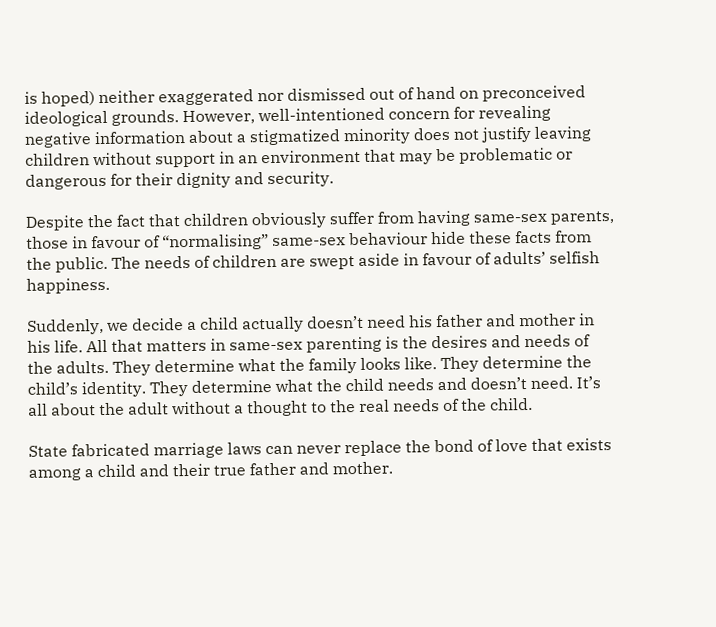is hoped) neither exaggerated nor dismissed out of hand on preconceived ideological grounds. However, well-intentioned concern for revealing negative information about a stigmatized minority does not justify leaving children without support in an environment that may be problematic or dangerous for their dignity and security.

Despite the fact that children obviously suffer from having same-sex parents, those in favour of “normalising” same-sex behaviour hide these facts from the public. The needs of children are swept aside in favour of adults’ selfish happiness.

Suddenly, we decide a child actually doesn’t need his father and mother in his life. All that matters in same-sex parenting is the desires and needs of the adults. They determine what the family looks like. They determine the child’s identity. They determine what the child needs and doesn’t need. It’s all about the adult without a thought to the real needs of the child.

State fabricated marriage laws can never replace the bond of love that exists among a child and their true father and mother.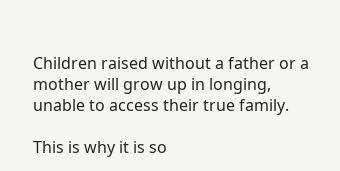Children raised without a father or a mother will grow up in longing, unable to access their true family.

This is why it is so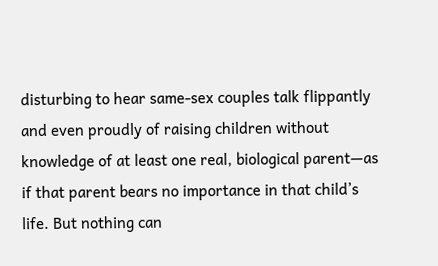disturbing to hear same-sex couples talk flippantly and even proudly of raising children without knowledge of at least one real, biological parent—as if that parent bears no importance in that child’s life. But nothing can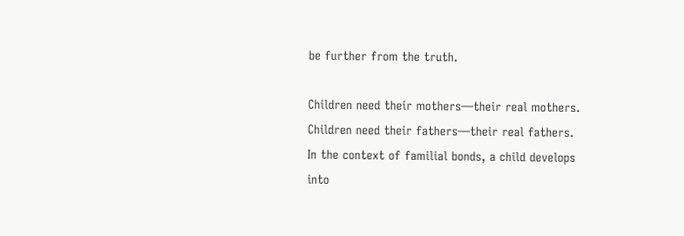be further from the truth.

Children need their mothers—their real mothers. Children need their fathers—their real fathers. In the context of familial bonds, a child develops into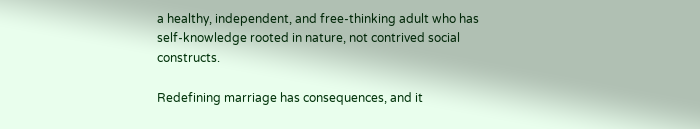a healthy, independent, and free-thinking adult who has self-knowledge rooted in nature, not contrived social constructs.

Redefining marriage has consequences, and it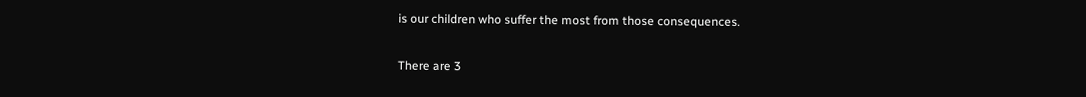is our children who suffer the most from those consequences.

There are 3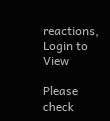reactions, Login to View

Please check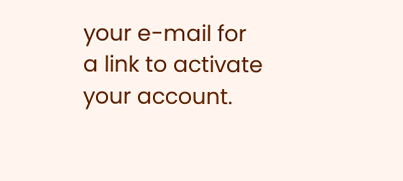your e-mail for a link to activate your account.